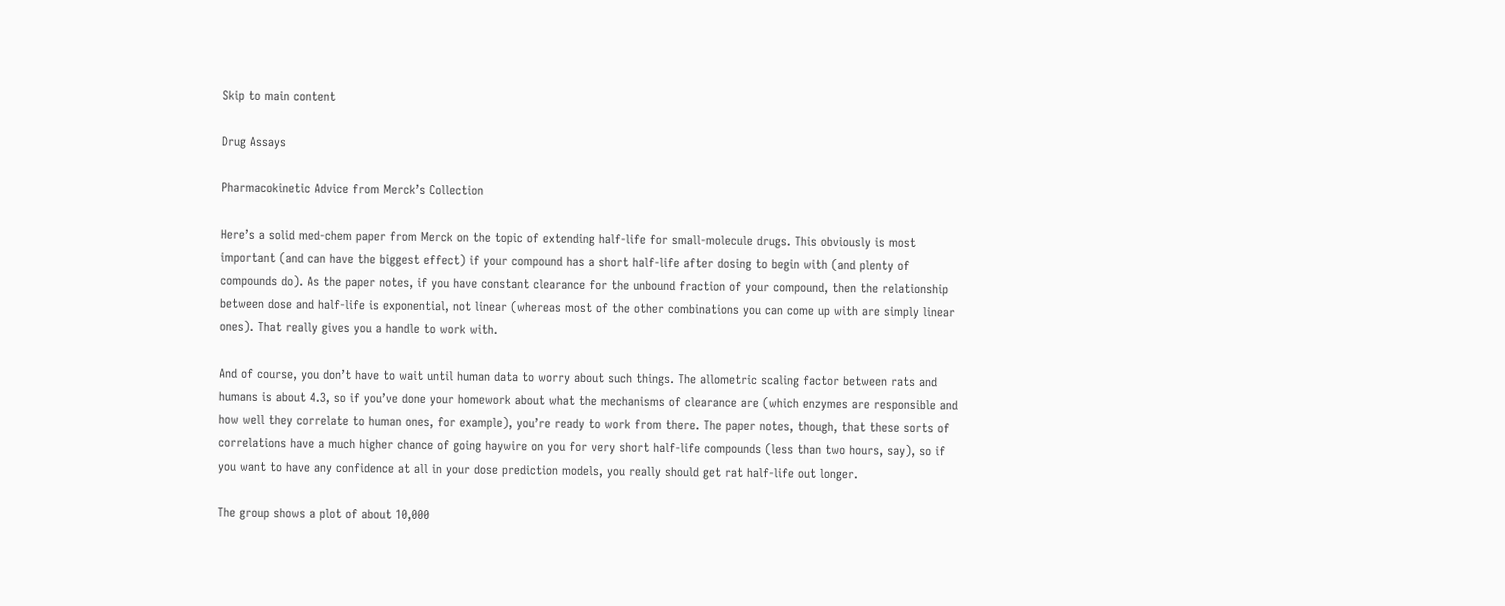Skip to main content

Drug Assays

Pharmacokinetic Advice from Merck’s Collection

Here’s a solid med-chem paper from Merck on the topic of extending half-life for small-molecule drugs. This obviously is most important (and can have the biggest effect) if your compound has a short half-life after dosing to begin with (and plenty of compounds do). As the paper notes, if you have constant clearance for the unbound fraction of your compound, then the relationship between dose and half-life is exponential, not linear (whereas most of the other combinations you can come up with are simply linear ones). That really gives you a handle to work with.

And of course, you don’t have to wait until human data to worry about such things. The allometric scaling factor between rats and humans is about 4.3, so if you’ve done your homework about what the mechanisms of clearance are (which enzymes are responsible and how well they correlate to human ones, for example), you’re ready to work from there. The paper notes, though, that these sorts of correlations have a much higher chance of going haywire on you for very short half-life compounds (less than two hours, say), so if you want to have any confidence at all in your dose prediction models, you really should get rat half-life out longer.

The group shows a plot of about 10,000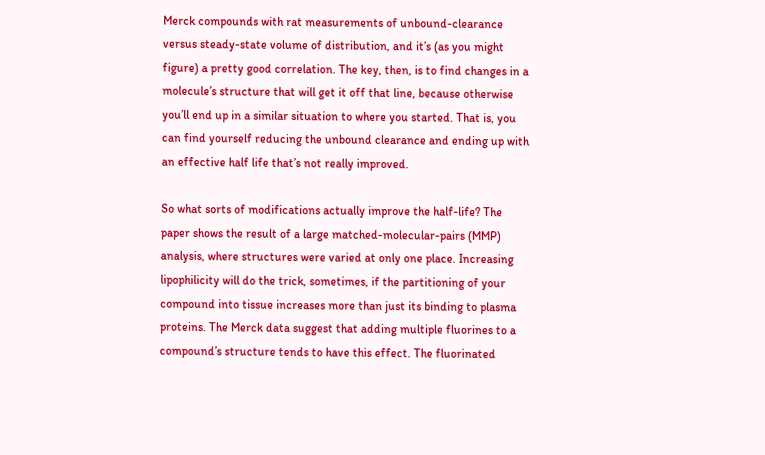Merck compounds with rat measurements of unbound-clearance versus steady-state volume of distribution, and it’s (as you might figure) a pretty good correlation. The key, then, is to find changes in a molecule’s structure that will get it off that line, because otherwise you’ll end up in a similar situation to where you started. That is, you can find yourself reducing the unbound clearance and ending up with an effective half life that’s not really improved.

So what sorts of modifications actually improve the half-life? The paper shows the result of a large matched-molecular-pairs (MMP) analysis, where structures were varied at only one place. Increasing lipophilicity will do the trick, sometimes, if the partitioning of your compound into tissue increases more than just its binding to plasma proteins. The Merck data suggest that adding multiple fluorines to a compound’s structure tends to have this effect. The fluorinated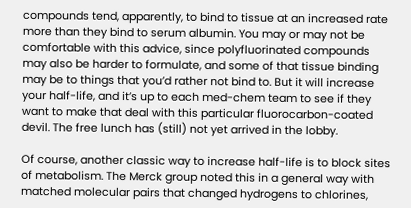compounds tend, apparently, to bind to tissue at an increased rate more than they bind to serum albumin. You may or may not be comfortable with this advice, since polyfluorinated compounds may also be harder to formulate, and some of that tissue binding may be to things that you’d rather not bind to. But it will increase your half-life, and it’s up to each med-chem team to see if they want to make that deal with this particular fluorocarbon-coated devil. The free lunch has (still) not yet arrived in the lobby.

Of course, another classic way to increase half-life is to block sites of metabolism. The Merck group noted this in a general way with matched molecular pairs that changed hydrogens to chlorines,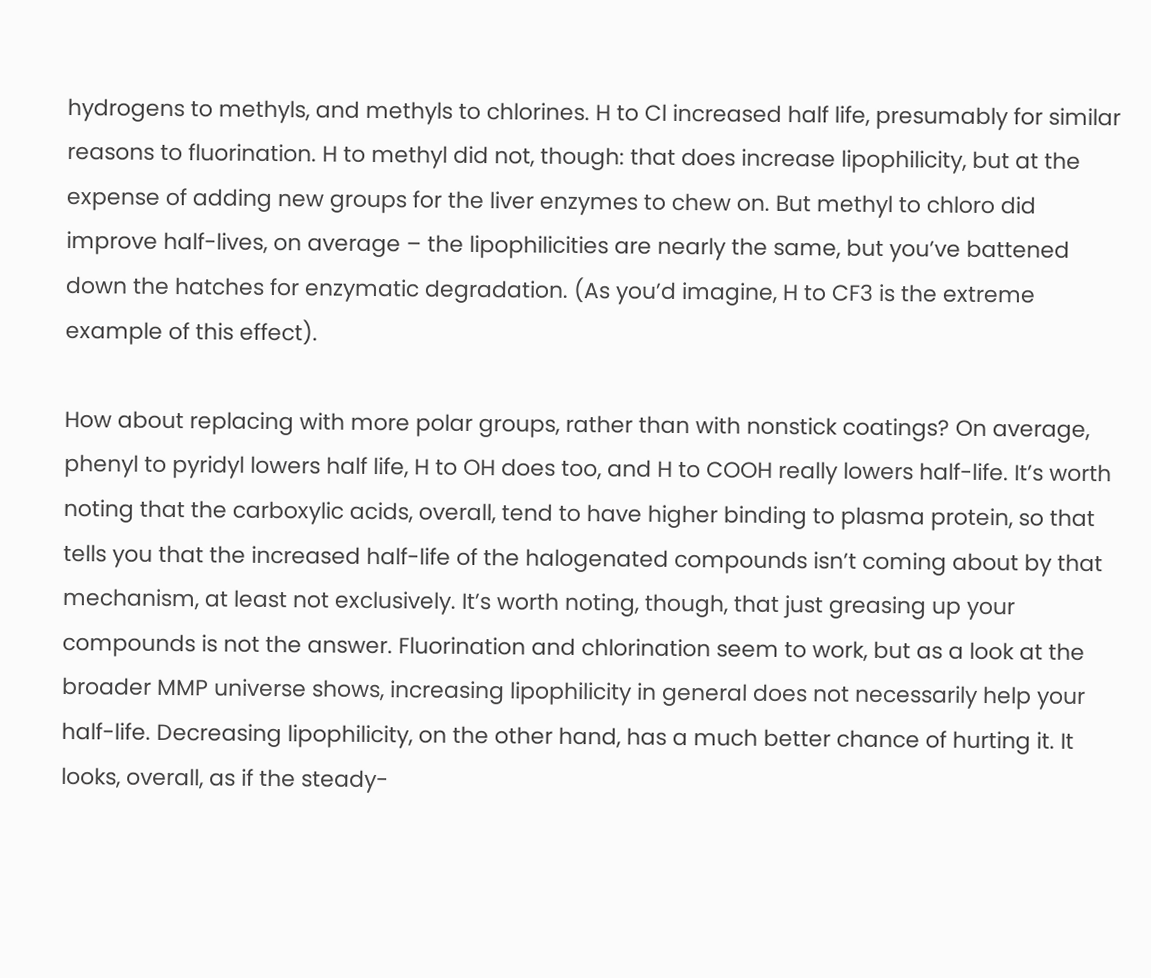hydrogens to methyls, and methyls to chlorines. H to Cl increased half life, presumably for similar reasons to fluorination. H to methyl did not, though: that does increase lipophilicity, but at the expense of adding new groups for the liver enzymes to chew on. But methyl to chloro did improve half-lives, on average – the lipophilicities are nearly the same, but you’ve battened down the hatches for enzymatic degradation. (As you’d imagine, H to CF3 is the extreme example of this effect).

How about replacing with more polar groups, rather than with nonstick coatings? On average, phenyl to pyridyl lowers half life, H to OH does too, and H to COOH really lowers half-life. It’s worth noting that the carboxylic acids, overall, tend to have higher binding to plasma protein, so that tells you that the increased half-life of the halogenated compounds isn’t coming about by that mechanism, at least not exclusively. It’s worth noting, though, that just greasing up your compounds is not the answer. Fluorination and chlorination seem to work, but as a look at the broader MMP universe shows, increasing lipophilicity in general does not necessarily help your half-life. Decreasing lipophilicity, on the other hand, has a much better chance of hurting it. It looks, overall, as if the steady-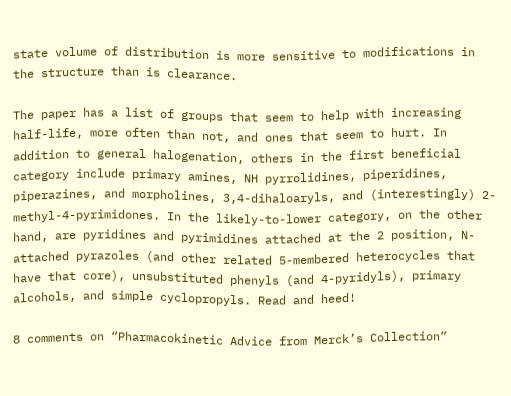state volume of distribution is more sensitive to modifications in the structure than is clearance.

The paper has a list of groups that seem to help with increasing half-life, more often than not, and ones that seem to hurt. In addition to general halogenation, others in the first beneficial category include primary amines, NH pyrrolidines, piperidines, piperazines, and morpholines, 3,4-dihaloaryls, and (interestingly) 2-methyl-4-pyrimidones. In the likely-to-lower category, on the other hand, are pyridines and pyrimidines attached at the 2 position, N-attached pyrazoles (and other related 5-membered heterocycles that have that core), unsubstituted phenyls (and 4-pyridyls), primary alcohols, and simple cyclopropyls. Read and heed!

8 comments on “Pharmacokinetic Advice from Merck’s Collection”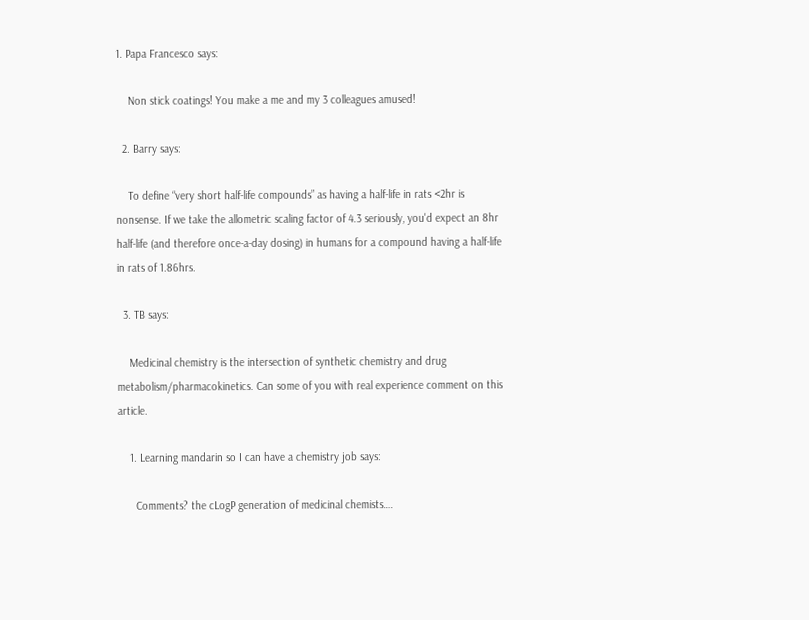1. Papa Francesco says:

    Non stick coatings! You make a me and my 3 colleagues amused!

  2. Barry says:

    To define “very short half-life compounds” as having a half-life in rats <2hr is nonsense. If we take the allometric scaling factor of 4.3 seriously, you'd expect an 8hr half-life (and therefore once-a-day dosing) in humans for a compound having a half-life in rats of 1.86hrs.

  3. TB says:

    Medicinal chemistry is the intersection of synthetic chemistry and drug metabolism/pharmacokinetics. Can some of you with real experience comment on this article.

    1. Learning mandarin so I can have a chemistry job says:

      Comments? the cLogP generation of medicinal chemists….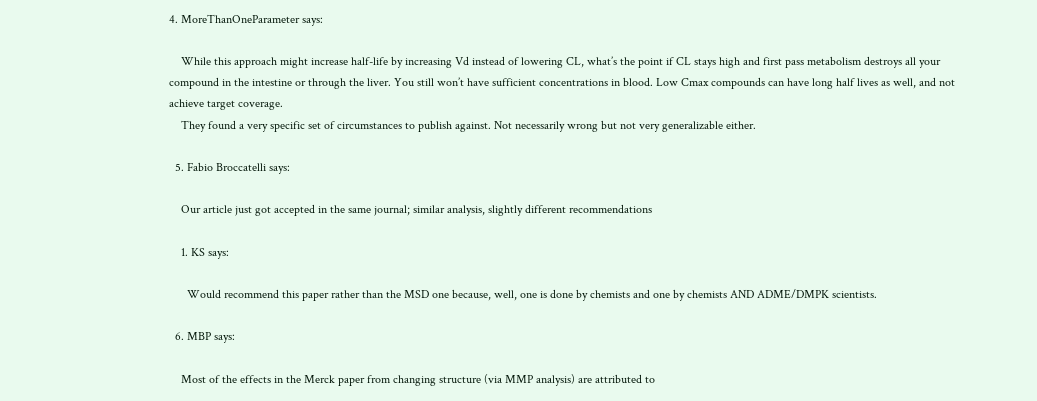4. MoreThanOneParameter says:

    While this approach might increase half-life by increasing Vd instead of lowering CL, what’s the point if CL stays high and first pass metabolism destroys all your compound in the intestine or through the liver. You still won’t have sufficient concentrations in blood. Low Cmax compounds can have long half lives as well, and not achieve target coverage.
    They found a very specific set of circumstances to publish against. Not necessarily wrong but not very generalizable either.

  5. Fabio Broccatelli says:

    Our article just got accepted in the same journal; similar analysis, slightly different recommendations

    1. KS says:

      Would recommend this paper rather than the MSD one because, well, one is done by chemists and one by chemists AND ADME/DMPK scientists.

  6. MBP says:

    Most of the effects in the Merck paper from changing structure (via MMP analysis) are attributed to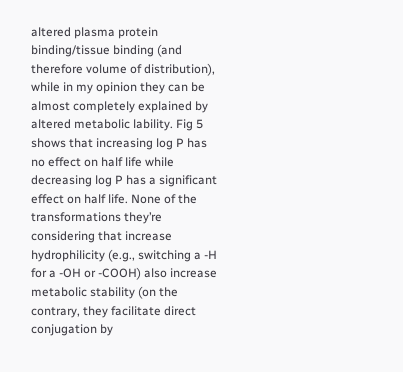altered plasma protein binding/tissue binding (and therefore volume of distribution), while in my opinion they can be almost completely explained by altered metabolic lability. Fig 5 shows that increasing log P has no effect on half life while decreasing log P has a significant effect on half life. None of the transformations they’re considering that increase hydrophilicity (e.g., switching a -H for a -OH or -COOH) also increase metabolic stability (on the contrary, they facilitate direct conjugation by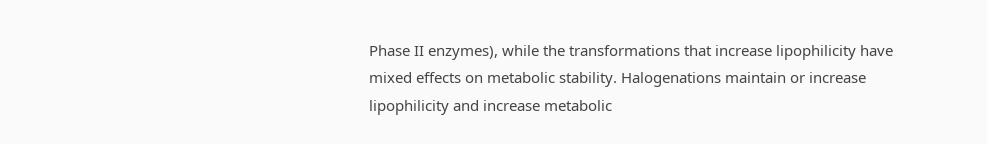Phase II enzymes), while the transformations that increase lipophilicity have mixed effects on metabolic stability. Halogenations maintain or increase lipophilicity and increase metabolic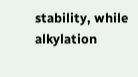stability, while alkylation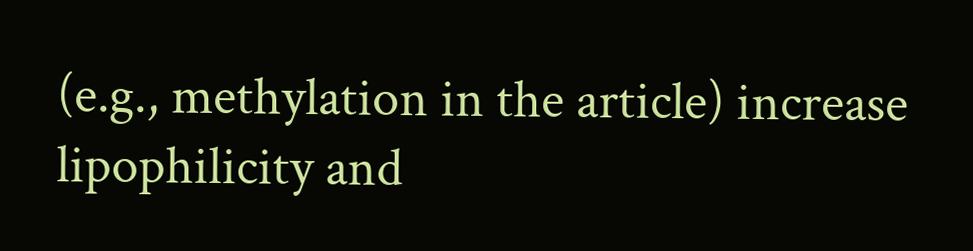(e.g., methylation in the article) increase lipophilicity and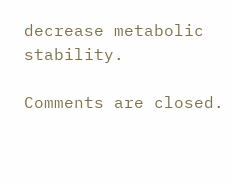decrease metabolic stability.

Comments are closed.